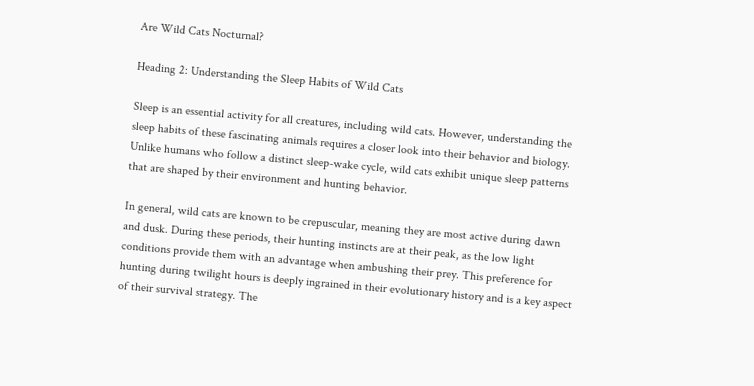Are Wild Cats Nocturnal?

Heading 2: Understanding the Sleep Habits of Wild Cats

Sleep is an essential activity for all creatures, including wild cats. However, understanding the sleep habits of these fascinating animals requires a closer look into their behavior and biology. Unlike humans who follow a distinct sleep-wake cycle, wild cats exhibit unique sleep patterns that are shaped by their environment and hunting behavior.

In general, wild cats are known to be crepuscular, meaning they are most active during dawn and dusk. During these periods, their hunting instincts are at their peak, as the low light conditions provide them with an advantage when ambushing their prey. This preference for hunting during twilight hours is deeply ingrained in their evolutionary history and is a key aspect of their survival strategy. The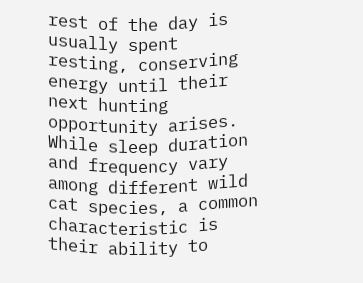rest of the day is usually spent resting, conserving energy until their next hunting opportunity arises. While sleep duration and frequency vary among different wild cat species, a common characteristic is their ability to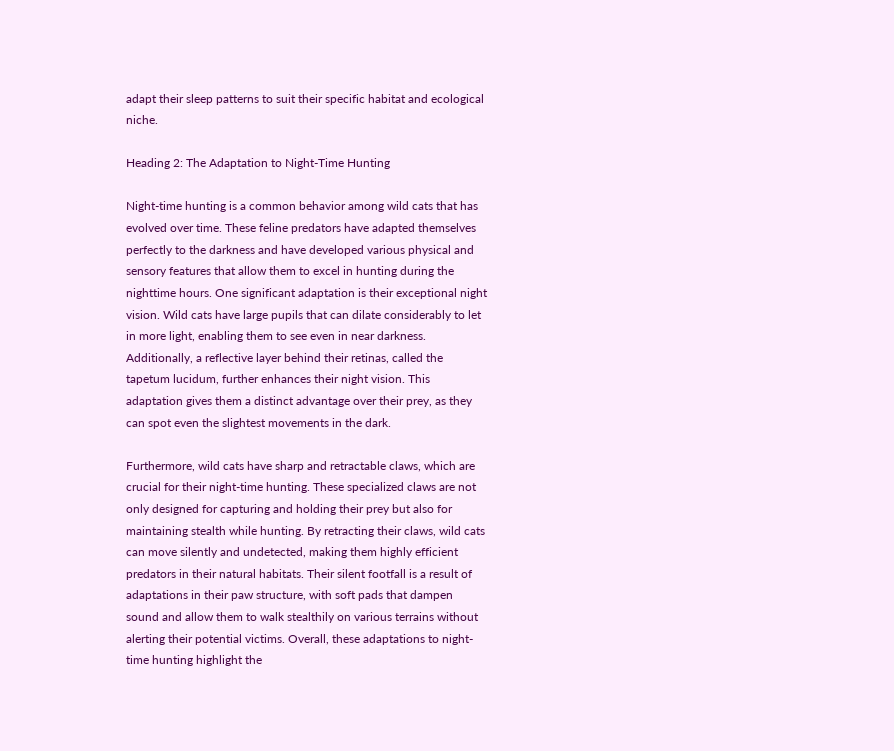adapt their sleep patterns to suit their specific habitat and ecological niche.

Heading 2: The Adaptation to Night-Time Hunting

Night-time hunting is a common behavior among wild cats that has evolved over time. These feline predators have adapted themselves perfectly to the darkness and have developed various physical and sensory features that allow them to excel in hunting during the nighttime hours. One significant adaptation is their exceptional night vision. Wild cats have large pupils that can dilate considerably to let in more light, enabling them to see even in near darkness. Additionally, a reflective layer behind their retinas, called the tapetum lucidum, further enhances their night vision. This adaptation gives them a distinct advantage over their prey, as they can spot even the slightest movements in the dark.

Furthermore, wild cats have sharp and retractable claws, which are crucial for their night-time hunting. These specialized claws are not only designed for capturing and holding their prey but also for maintaining stealth while hunting. By retracting their claws, wild cats can move silently and undetected, making them highly efficient predators in their natural habitats. Their silent footfall is a result of adaptations in their paw structure, with soft pads that dampen sound and allow them to walk stealthily on various terrains without alerting their potential victims. Overall, these adaptations to night-time hunting highlight the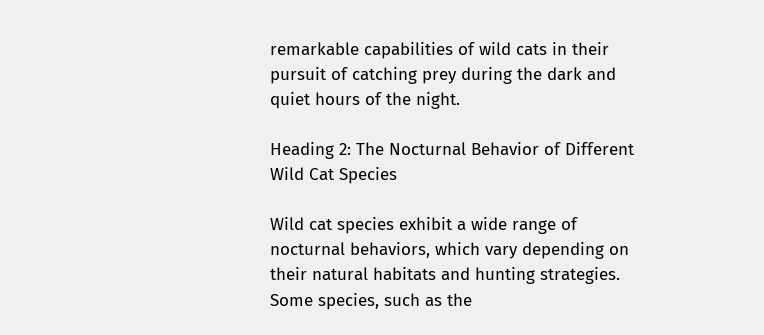remarkable capabilities of wild cats in their pursuit of catching prey during the dark and quiet hours of the night.

Heading 2: The Nocturnal Behavior of Different Wild Cat Species

Wild cat species exhibit a wide range of nocturnal behaviors, which vary depending on their natural habitats and hunting strategies. Some species, such as the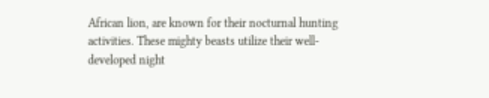African lion, are known for their nocturnal hunting activities. These mighty beasts utilize their well-developed night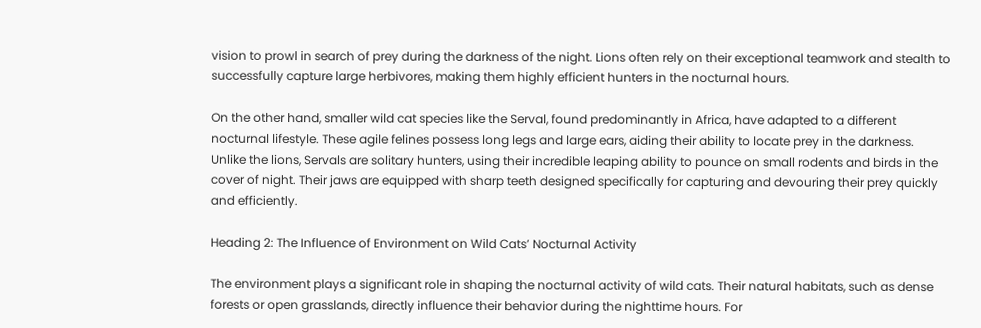vision to prowl in search of prey during the darkness of the night. Lions often rely on their exceptional teamwork and stealth to successfully capture large herbivores, making them highly efficient hunters in the nocturnal hours.

On the other hand, smaller wild cat species like the Serval, found predominantly in Africa, have adapted to a different nocturnal lifestyle. These agile felines possess long legs and large ears, aiding their ability to locate prey in the darkness. Unlike the lions, Servals are solitary hunters, using their incredible leaping ability to pounce on small rodents and birds in the cover of night. Their jaws are equipped with sharp teeth designed specifically for capturing and devouring their prey quickly and efficiently.

Heading 2: The Influence of Environment on Wild Cats’ Nocturnal Activity

The environment plays a significant role in shaping the nocturnal activity of wild cats. Their natural habitats, such as dense forests or open grasslands, directly influence their behavior during the nighttime hours. For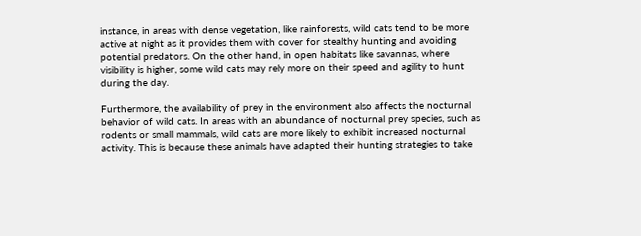instance, in areas with dense vegetation, like rainforests, wild cats tend to be more active at night as it provides them with cover for stealthy hunting and avoiding potential predators. On the other hand, in open habitats like savannas, where visibility is higher, some wild cats may rely more on their speed and agility to hunt during the day.

Furthermore, the availability of prey in the environment also affects the nocturnal behavior of wild cats. In areas with an abundance of nocturnal prey species, such as rodents or small mammals, wild cats are more likely to exhibit increased nocturnal activity. This is because these animals have adapted their hunting strategies to take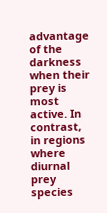advantage of the darkness when their prey is most active. In contrast, in regions where diurnal prey species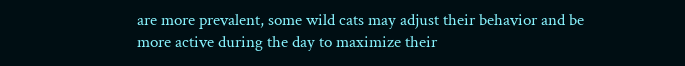are more prevalent, some wild cats may adjust their behavior and be more active during the day to maximize their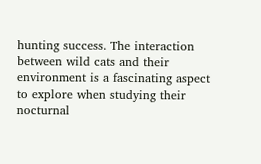hunting success. The interaction between wild cats and their environment is a fascinating aspect to explore when studying their nocturnal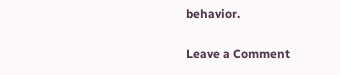behavior.

Leave a Comment